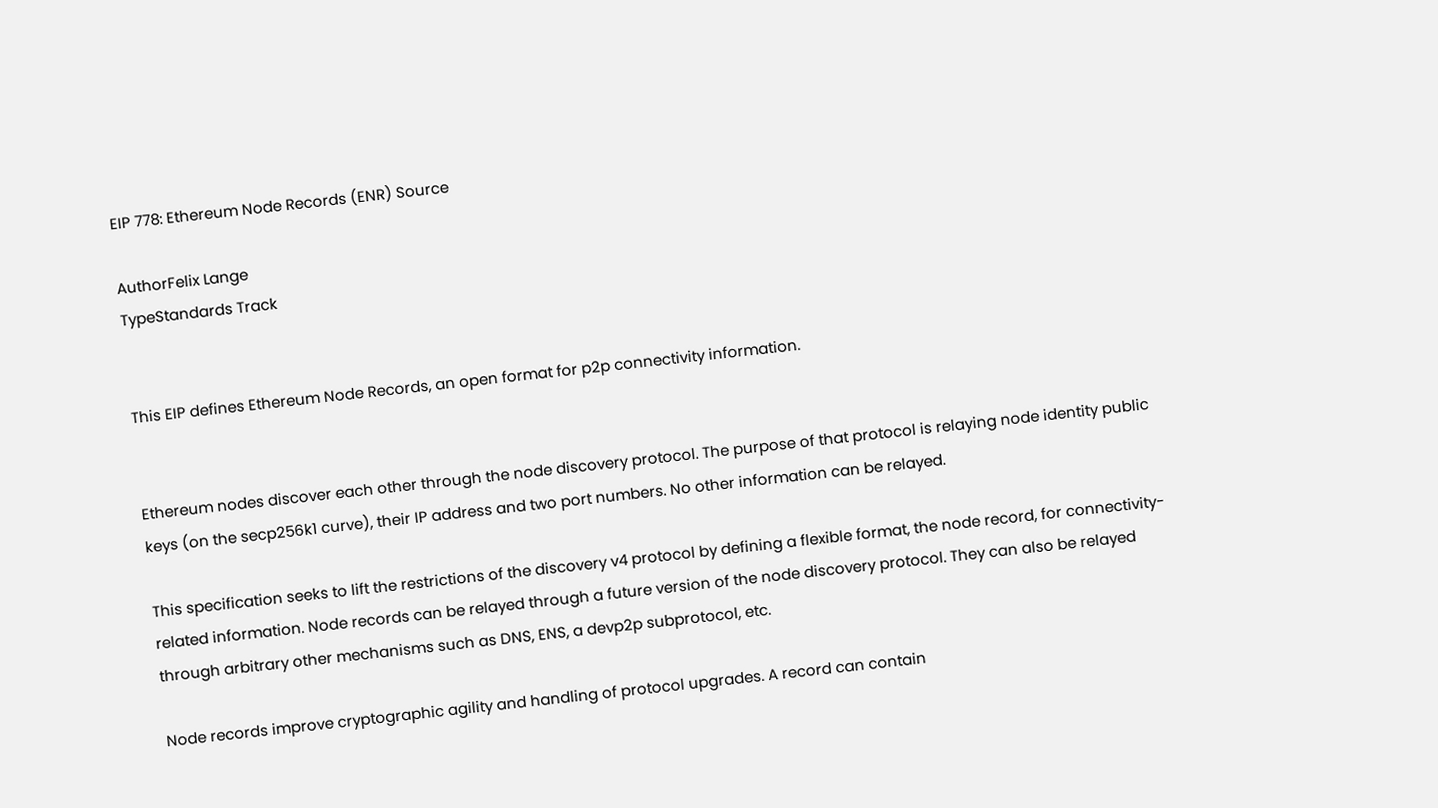EIP 778: Ethereum Node Records (ENR) Source

AuthorFelix Lange
TypeStandards Track


This EIP defines Ethereum Node Records, an open format for p2p connectivity information.


Ethereum nodes discover each other through the node discovery protocol. The purpose of that protocol is relaying node identity public keys (on the secp256k1 curve), their IP address and two port numbers. No other information can be relayed.

This specification seeks to lift the restrictions of the discovery v4 protocol by defining a flexible format, the node record, for connectivity-related information. Node records can be relayed through a future version of the node discovery protocol. They can also be relayed through arbitrary other mechanisms such as DNS, ENS, a devp2p subprotocol, etc.

Node records improve cryptographic agility and handling of protocol upgrades. A record can contain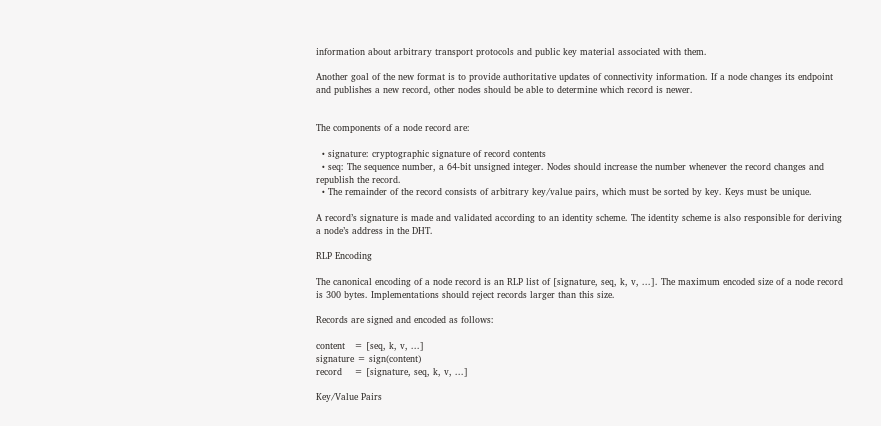information about arbitrary transport protocols and public key material associated with them.

Another goal of the new format is to provide authoritative updates of connectivity information. If a node changes its endpoint and publishes a new record, other nodes should be able to determine which record is newer.


The components of a node record are:

  • signature: cryptographic signature of record contents
  • seq: The sequence number, a 64-bit unsigned integer. Nodes should increase the number whenever the record changes and republish the record.
  • The remainder of the record consists of arbitrary key/value pairs, which must be sorted by key. Keys must be unique.

A record’s signature is made and validated according to an identity scheme. The identity scheme is also responsible for deriving a node’s address in the DHT.

RLP Encoding

The canonical encoding of a node record is an RLP list of [signature, seq, k, v, ...]. The maximum encoded size of a node record is 300 bytes. Implementations should reject records larger than this size.

Records are signed and encoded as follows:

content   = [seq, k, v, ...]
signature = sign(content)
record    = [signature, seq, k, v, ...]

Key/Value Pairs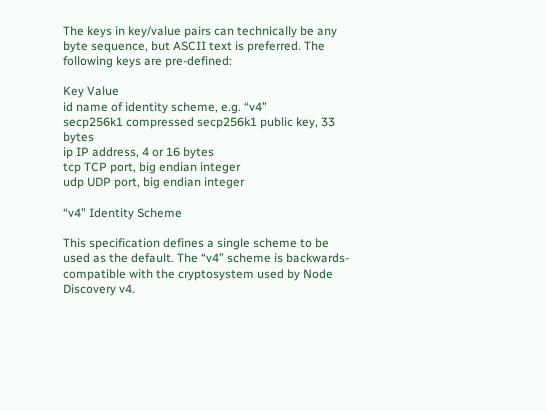The keys in key/value pairs can technically be any byte sequence, but ASCII text is preferred. The following keys are pre-defined:

Key Value
id name of identity scheme, e.g. “v4”
secp256k1 compressed secp256k1 public key, 33 bytes
ip IP address, 4 or 16 bytes
tcp TCP port, big endian integer
udp UDP port, big endian integer

“v4” Identity Scheme

This specification defines a single scheme to be used as the default. The “v4” scheme is backwards-compatible with the cryptosystem used by Node Discovery v4.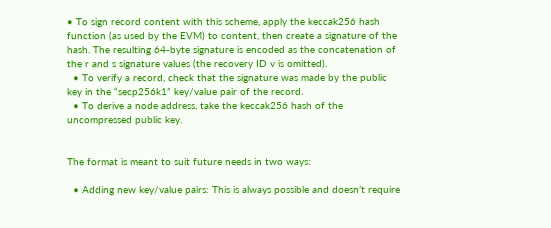• To sign record content with this scheme, apply the keccak256 hash function (as used by the EVM) to content, then create a signature of the hash. The resulting 64-byte signature is encoded as the concatenation of the r and s signature values (the recovery ID v is omitted).
  • To verify a record, check that the signature was made by the public key in the “secp256k1” key/value pair of the record.
  • To derive a node address, take the keccak256 hash of the uncompressed public key.


The format is meant to suit future needs in two ways:

  • Adding new key/value pairs: This is always possible and doesn’t require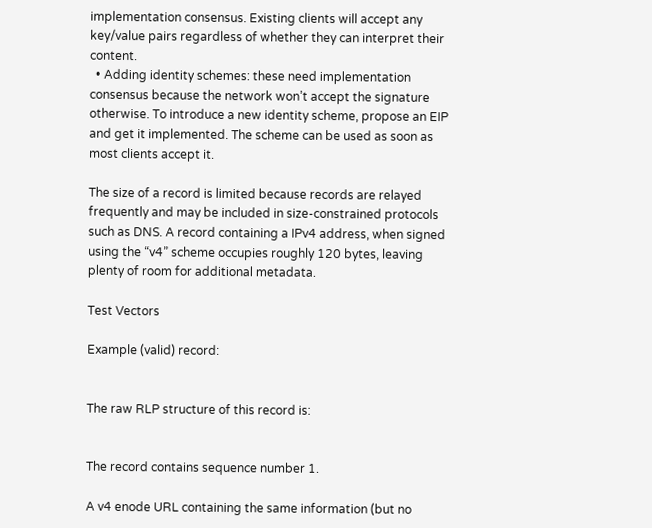implementation consensus. Existing clients will accept any key/value pairs regardless of whether they can interpret their content.
  • Adding identity schemes: these need implementation consensus because the network won’t accept the signature otherwise. To introduce a new identity scheme, propose an EIP and get it implemented. The scheme can be used as soon as most clients accept it.

The size of a record is limited because records are relayed frequently and may be included in size-constrained protocols such as DNS. A record containing a IPv4 address, when signed using the “v4” scheme occupies roughly 120 bytes, leaving plenty of room for additional metadata.

Test Vectors

Example (valid) record:


The raw RLP structure of this record is:


The record contains sequence number 1.

A v4 enode URL containing the same information (but no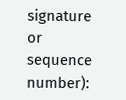signature or sequence number):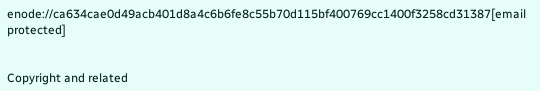enode://ca634cae0d49acb401d8a4c6b6fe8c55b70d115bf400769cc1400f3258cd31387[email protected]


Copyright and related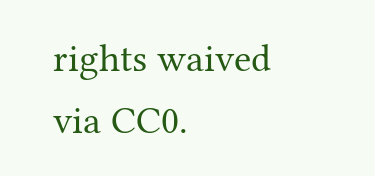rights waived via CC0.